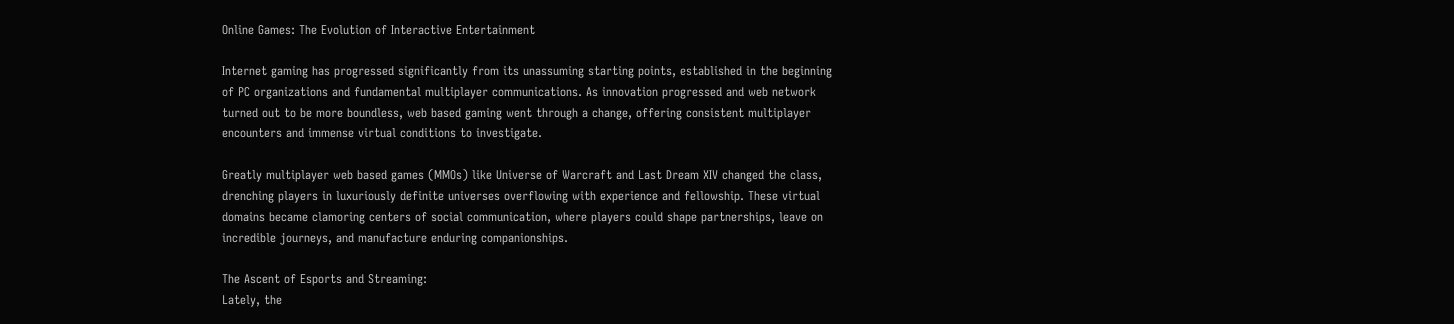Online Games: The Evolution of Interactive Entertainment

Internet gaming has progressed significantly from its unassuming starting points, established in the beginning of PC organizations and fundamental multiplayer communications. As innovation progressed and web network turned out to be more boundless, web based gaming went through a change, offering consistent multiplayer encounters and immense virtual conditions to investigate.

Greatly multiplayer web based games (MMOs) like Universe of Warcraft and Last Dream XIV changed the class, drenching players in luxuriously definite universes overflowing with experience and fellowship. These virtual domains became clamoring centers of social communication, where players could shape partnerships, leave on incredible journeys, and manufacture enduring companionships.

The Ascent of Esports and Streaming:
Lately, the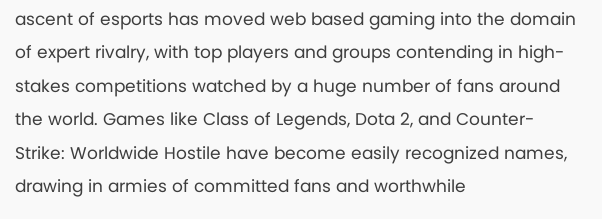ascent of esports has moved web based gaming into the domain of expert rivalry, with top players and groups contending in high-stakes competitions watched by a huge number of fans around the world. Games like Class of Legends, Dota 2, and Counter-Strike: Worldwide Hostile have become easily recognized names, drawing in armies of committed fans and worthwhile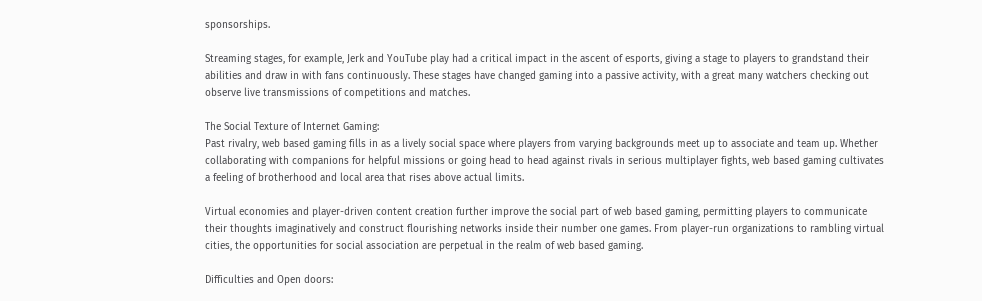sponsorships.

Streaming stages, for example, Jerk and YouTube play had a critical impact in the ascent of esports, giving a stage to players to grandstand their abilities and draw in with fans continuously. These stages have changed gaming into a passive activity, with a great many watchers checking out observe live transmissions of competitions and matches.

The Social Texture of Internet Gaming:
Past rivalry, web based gaming fills in as a lively social space where players from varying backgrounds meet up to associate and team up. Whether collaborating with companions for helpful missions or going head to head against rivals in serious multiplayer fights, web based gaming cultivates a feeling of brotherhood and local area that rises above actual limits.

Virtual economies and player-driven content creation further improve the social part of web based gaming, permitting players to communicate their thoughts imaginatively and construct flourishing networks inside their number one games. From player-run organizations to rambling virtual cities, the opportunities for social association are perpetual in the realm of web based gaming.

Difficulties and Open doors: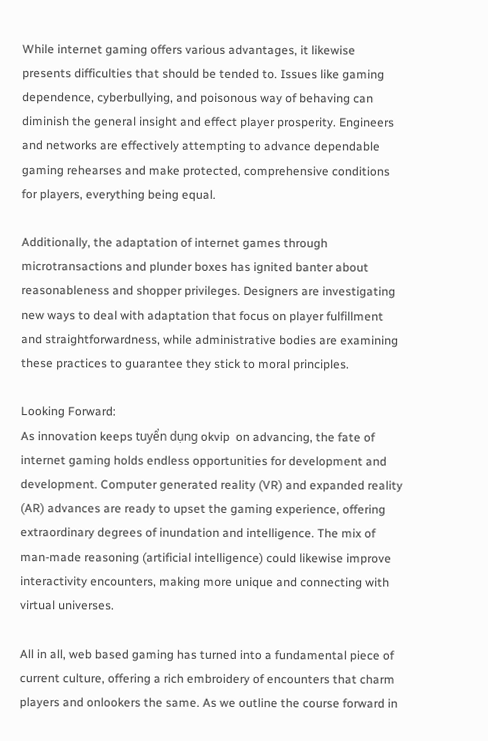While internet gaming offers various advantages, it likewise presents difficulties that should be tended to. Issues like gaming dependence, cyberbullying, and poisonous way of behaving can diminish the general insight and effect player prosperity. Engineers and networks are effectively attempting to advance dependable gaming rehearses and make protected, comprehensive conditions for players, everything being equal.

Additionally, the adaptation of internet games through microtransactions and plunder boxes has ignited banter about reasonableness and shopper privileges. Designers are investigating new ways to deal with adaptation that focus on player fulfillment and straightforwardness, while administrative bodies are examining these practices to guarantee they stick to moral principles.

Looking Forward:
As innovation keeps tuyển dụng okvip  on advancing, the fate of internet gaming holds endless opportunities for development and development. Computer generated reality (VR) and expanded reality (AR) advances are ready to upset the gaming experience, offering extraordinary degrees of inundation and intelligence. The mix of man-made reasoning (artificial intelligence) could likewise improve interactivity encounters, making more unique and connecting with virtual universes.

All in all, web based gaming has turned into a fundamental piece of current culture, offering a rich embroidery of encounters that charm players and onlookers the same. As we outline the course forward in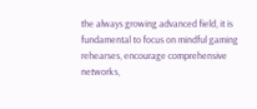the always growing advanced field, it is fundamental to focus on mindful gaming rehearses, encourage comprehensive networks,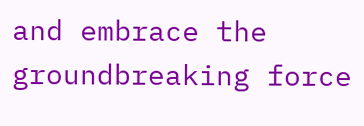and embrace the groundbreaking force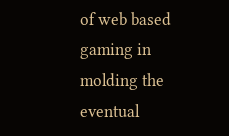of web based gaming in molding the eventual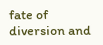fate of diversion and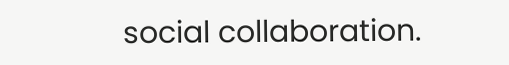social collaboration.